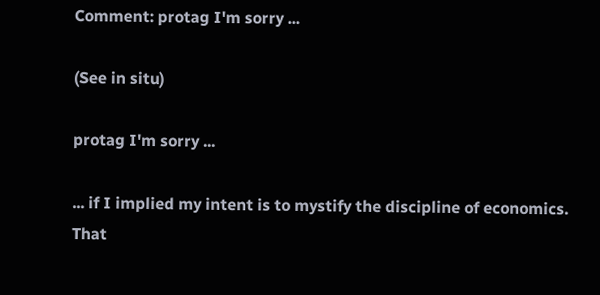Comment: protag I'm sorry ...

(See in situ)

protag I'm sorry ...

... if I implied my intent is to mystify the discipline of economics. That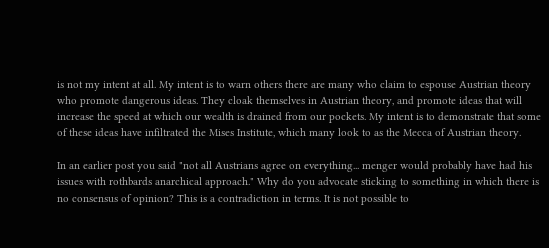is not my intent at all. My intent is to warn others there are many who claim to espouse Austrian theory who promote dangerous ideas. They cloak themselves in Austrian theory, and promote ideas that will increase the speed at which our wealth is drained from our pockets. My intent is to demonstrate that some of these ideas have infiltrated the Mises Institute, which many look to as the Mecca of Austrian theory.

In an earlier post you said "not all Austrians agree on everything... menger would probably have had his issues with rothbards anarchical approach." Why do you advocate sticking to something in which there is no consensus of opinion? This is a contradiction in terms. It is not possible to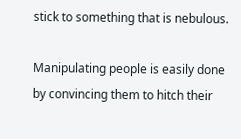stick to something that is nebulous.

Manipulating people is easily done by convincing them to hitch their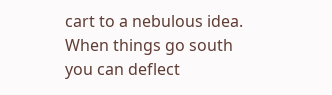cart to a nebulous idea. When things go south you can deflect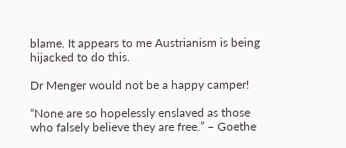blame. It appears to me Austrianism is being hijacked to do this.

Dr Menger would not be a happy camper!

“None are so hopelessly enslaved as those who falsely believe they are free.” – Goethe